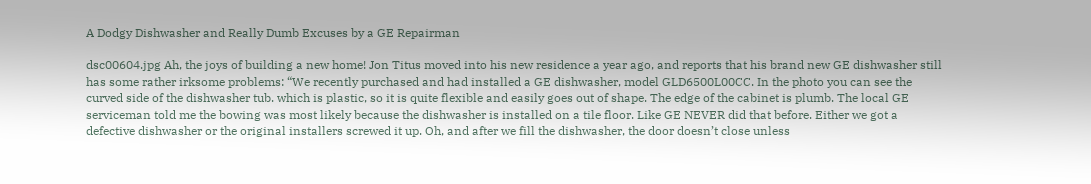A Dodgy Dishwasher and Really Dumb Excuses by a GE Repairman

dsc00604.jpg Ah, the joys of building a new home! Jon Titus moved into his new residence a year ago, and reports that his brand new GE dishwasher still has some rather irksome problems: “We recently purchased and had installed a GE dishwasher, model GLD6500L00CC. In the photo you can see the curved side of the dishwasher tub. which is plastic, so it is quite flexible and easily goes out of shape. The edge of the cabinet is plumb. The local GE serviceman told me the bowing was most likely because the dishwasher is installed on a tile floor. Like GE NEVER did that before. Either we got a defective dishwasher or the original installers screwed it up. Oh, and after we fill the dishwasher, the door doesn’t close unless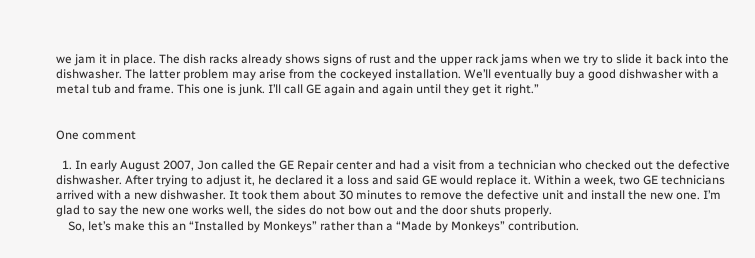we jam it in place. The dish racks already shows signs of rust and the upper rack jams when we try to slide it back into the dishwasher. The latter problem may arise from the cockeyed installation. We’ll eventually buy a good dishwasher with a metal tub and frame. This one is junk. I’ll call GE again and again until they get it right.”


One comment

  1. In early August 2007, Jon called the GE Repair center and had a visit from a technician who checked out the defective dishwasher. After trying to adjust it, he declared it a loss and said GE would replace it. Within a week, two GE technicians arrived with a new dishwasher. It took them about 30 minutes to remove the defective unit and install the new one. I’m glad to say the new one works well, the sides do not bow out and the door shuts properly.
    So, let’s make this an “Installed by Monkeys” rather than a “Made by Monkeys” contribution.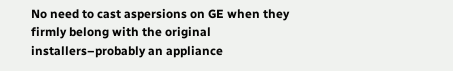No need to cast aspersions on GE when they firmly belong with the original installers–probably an appliance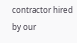contractor hired by our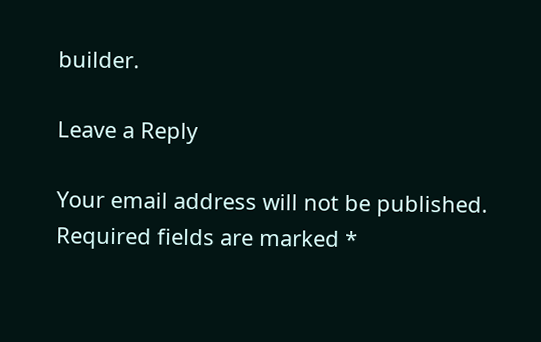builder.

Leave a Reply

Your email address will not be published. Required fields are marked *